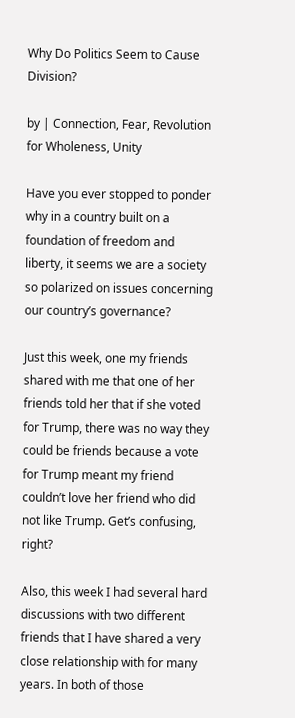Why Do Politics Seem to Cause Division?

by | Connection, Fear, Revolution for Wholeness, Unity

Have you ever stopped to ponder why in a country built on a foundation of freedom and liberty, it seems we are a society so polarized on issues concerning our country’s governance?

Just this week, one my friends shared with me that one of her friends told her that if she voted for Trump, there was no way they could be friends because a vote for Trump meant my friend couldn’t love her friend who did not like Trump. Get’s confusing, right?

Also, this week I had several hard discussions with two different friends that I have shared a very close relationship with for many years. In both of those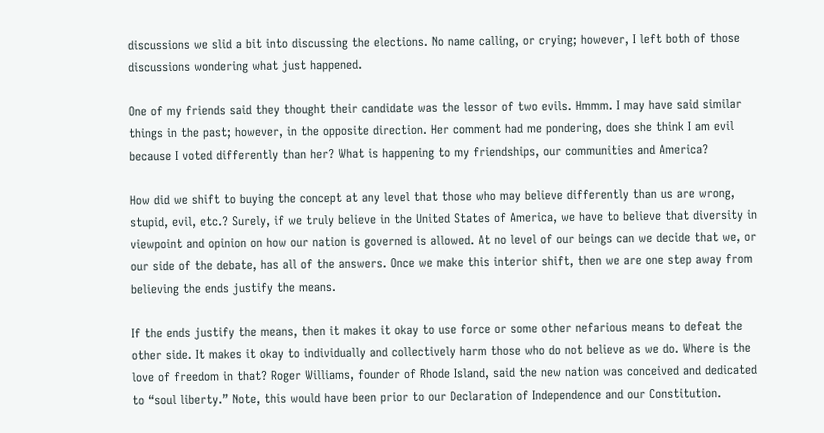discussions we slid a bit into discussing the elections. No name calling, or crying; however, I left both of those discussions wondering what just happened.

One of my friends said they thought their candidate was the lessor of two evils. Hmmm. I may have said similar things in the past; however, in the opposite direction. Her comment had me pondering, does she think I am evil because I voted differently than her? What is happening to my friendships, our communities and America?

How did we shift to buying the concept at any level that those who may believe differently than us are wrong, stupid, evil, etc.? Surely, if we truly believe in the United States of America, we have to believe that diversity in viewpoint and opinion on how our nation is governed is allowed. At no level of our beings can we decide that we, or our side of the debate, has all of the answers. Once we make this interior shift, then we are one step away from believing the ends justify the means.

If the ends justify the means, then it makes it okay to use force or some other nefarious means to defeat the other side. It makes it okay to individually and collectively harm those who do not believe as we do. Where is the love of freedom in that? Roger Williams, founder of Rhode Island, said the new nation was conceived and dedicated to “soul liberty.” Note, this would have been prior to our Declaration of Independence and our Constitution.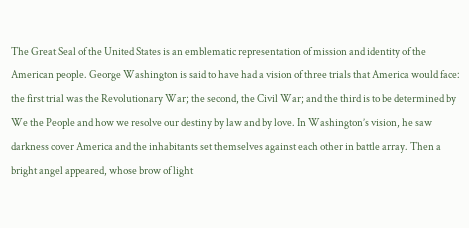The Great Seal of the United States is an emblematic representation of mission and identity of the American people. George Washington is said to have had a vision of three trials that America would face: the first trial was the Revolutionary War; the second, the Civil War; and the third is to be determined by We the People and how we resolve our destiny by law and by love. In Washington’s vision, he saw darkness cover America and the inhabitants set themselves against each other in battle array. Then a bright angel appeared, whose brow of light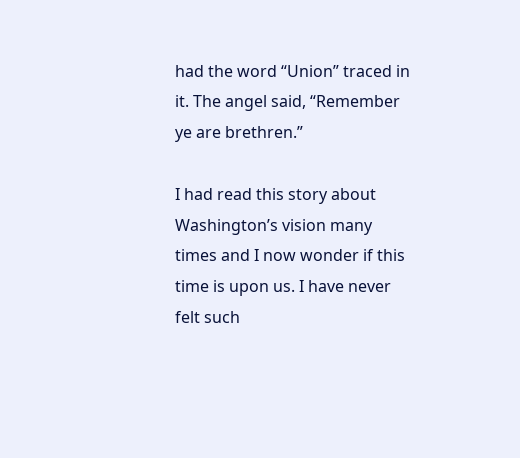had the word “Union” traced in it. The angel said, “Remember ye are brethren.”

I had read this story about Washington’s vision many times and I now wonder if this time is upon us. I have never felt such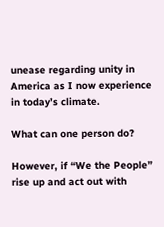unease regarding unity in America as I now experience in today’s climate.

What can one person do?

However, if “We the People” rise up and act out with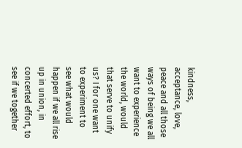kindness, acceptance, love, peace and all those ways of being we all want to experience the world, would that serve to unify us? I for one want to experiment to see what would happen if we all rise up in union, in concerted effort, to see if we together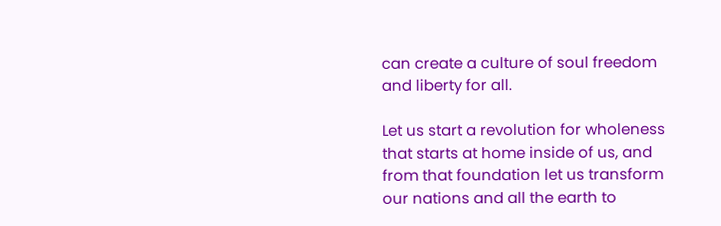can create a culture of soul freedom and liberty for all.

Let us start a revolution for wholeness that starts at home inside of us, and from that foundation let us transform our nations and all the earth to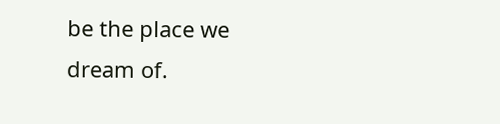be the place we dream of.